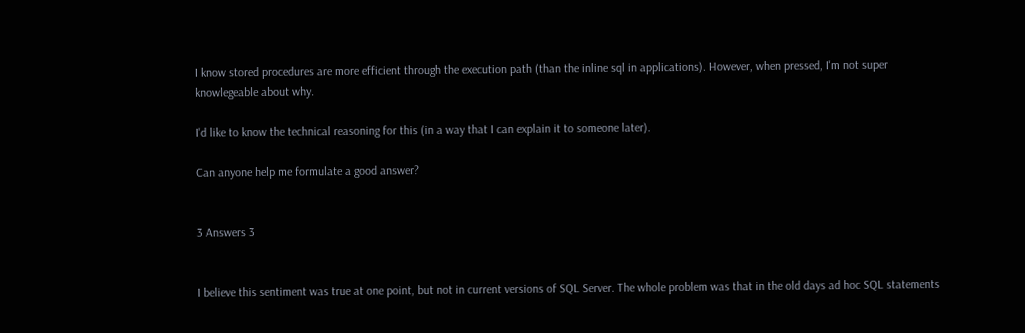I know stored procedures are more efficient through the execution path (than the inline sql in applications). However, when pressed, I'm not super knowlegeable about why.

I'd like to know the technical reasoning for this (in a way that I can explain it to someone later).

Can anyone help me formulate a good answer?


3 Answers 3


I believe this sentiment was true at one point, but not in current versions of SQL Server. The whole problem was that in the old days ad hoc SQL statements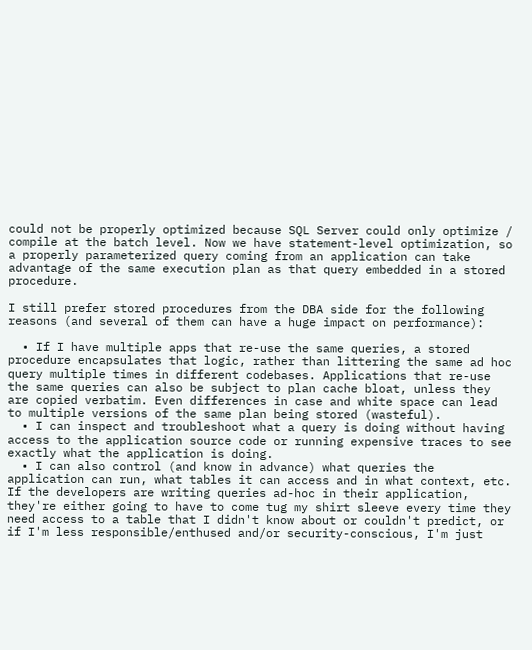could not be properly optimized because SQL Server could only optimize / compile at the batch level. Now we have statement-level optimization, so a properly parameterized query coming from an application can take advantage of the same execution plan as that query embedded in a stored procedure.

I still prefer stored procedures from the DBA side for the following reasons (and several of them can have a huge impact on performance):

  • If I have multiple apps that re-use the same queries, a stored procedure encapsulates that logic, rather than littering the same ad hoc query multiple times in different codebases. Applications that re-use the same queries can also be subject to plan cache bloat, unless they are copied verbatim. Even differences in case and white space can lead to multiple versions of the same plan being stored (wasteful).
  • I can inspect and troubleshoot what a query is doing without having access to the application source code or running expensive traces to see exactly what the application is doing.
  • I can also control (and know in advance) what queries the application can run, what tables it can access and in what context, etc. If the developers are writing queries ad-hoc in their application, they're either going to have to come tug my shirt sleeve every time they need access to a table that I didn't know about or couldn't predict, or if I'm less responsible/enthused and/or security-conscious, I'm just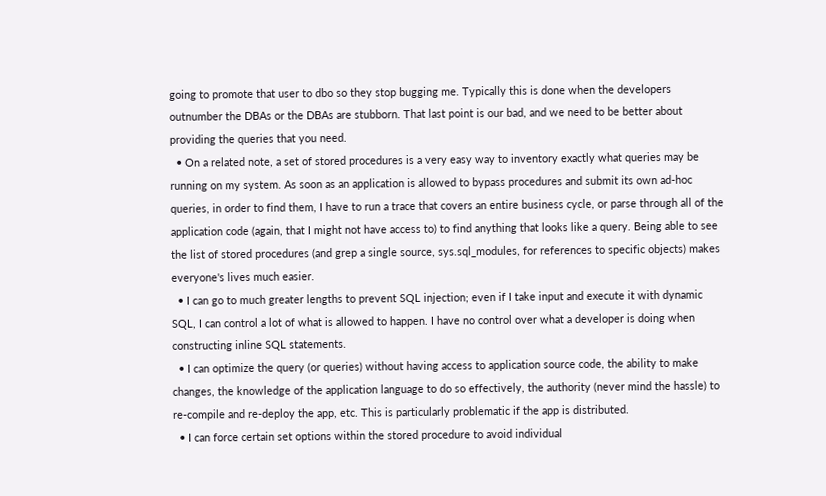going to promote that user to dbo so they stop bugging me. Typically this is done when the developers outnumber the DBAs or the DBAs are stubborn. That last point is our bad, and we need to be better about providing the queries that you need.
  • On a related note, a set of stored procedures is a very easy way to inventory exactly what queries may be running on my system. As soon as an application is allowed to bypass procedures and submit its own ad-hoc queries, in order to find them, I have to run a trace that covers an entire business cycle, or parse through all of the application code (again, that I might not have access to) to find anything that looks like a query. Being able to see the list of stored procedures (and grep a single source, sys.sql_modules, for references to specific objects) makes everyone's lives much easier.
  • I can go to much greater lengths to prevent SQL injection; even if I take input and execute it with dynamic SQL, I can control a lot of what is allowed to happen. I have no control over what a developer is doing when constructing inline SQL statements.
  • I can optimize the query (or queries) without having access to application source code, the ability to make changes, the knowledge of the application language to do so effectively, the authority (never mind the hassle) to re-compile and re-deploy the app, etc. This is particularly problematic if the app is distributed.
  • I can force certain set options within the stored procedure to avoid individual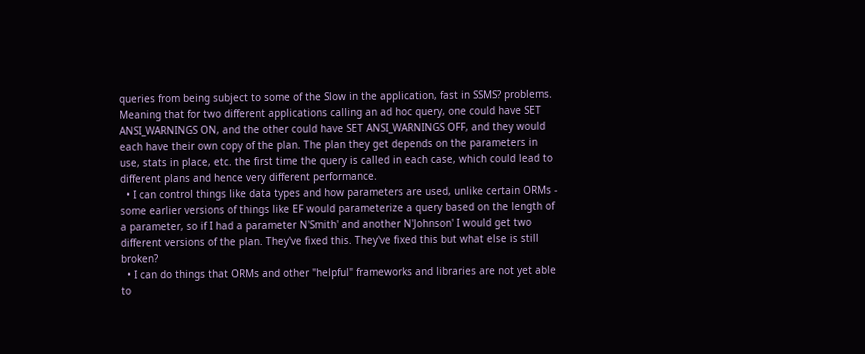queries from being subject to some of the Slow in the application, fast in SSMS? problems. Meaning that for two different applications calling an ad hoc query, one could have SET ANSI_WARNINGS ON, and the other could have SET ANSI_WARNINGS OFF, and they would each have their own copy of the plan. The plan they get depends on the parameters in use, stats in place, etc. the first time the query is called in each case, which could lead to different plans and hence very different performance.
  • I can control things like data types and how parameters are used, unlike certain ORMs - some earlier versions of things like EF would parameterize a query based on the length of a parameter, so if I had a parameter N'Smith' and another N'Johnson' I would get two different versions of the plan. They've fixed this. They've fixed this but what else is still broken?
  • I can do things that ORMs and other "helpful" frameworks and libraries are not yet able to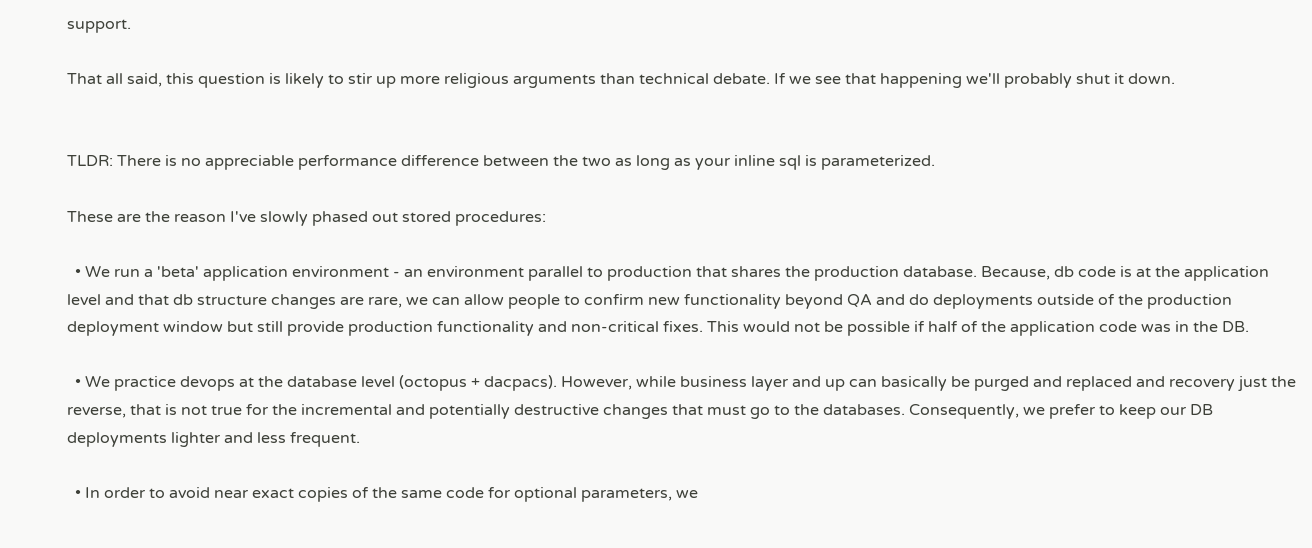support.

That all said, this question is likely to stir up more religious arguments than technical debate. If we see that happening we'll probably shut it down.


TLDR: There is no appreciable performance difference between the two as long as your inline sql is parameterized.

These are the reason I've slowly phased out stored procedures:

  • We run a 'beta' application environment - an environment parallel to production that shares the production database. Because, db code is at the application level and that db structure changes are rare, we can allow people to confirm new functionality beyond QA and do deployments outside of the production deployment window but still provide production functionality and non-critical fixes. This would not be possible if half of the application code was in the DB.

  • We practice devops at the database level (octopus + dacpacs). However, while business layer and up can basically be purged and replaced and recovery just the reverse, that is not true for the incremental and potentially destructive changes that must go to the databases. Consequently, we prefer to keep our DB deployments lighter and less frequent.

  • In order to avoid near exact copies of the same code for optional parameters, we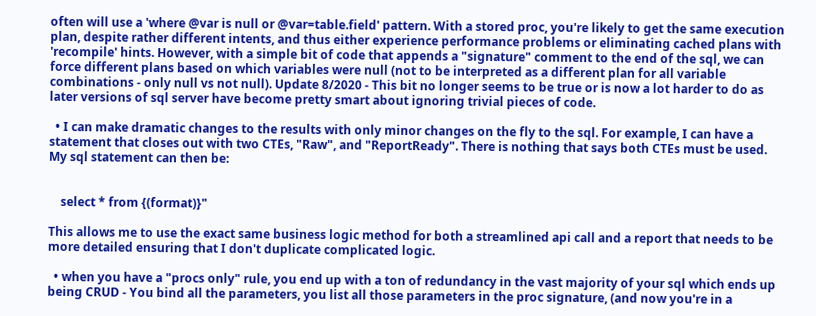often will use a 'where @var is null or @var=table.field' pattern. With a stored proc, you're likely to get the same execution plan, despite rather different intents, and thus either experience performance problems or eliminating cached plans with 'recompile' hints. However, with a simple bit of code that appends a "signature" comment to the end of the sql, we can force different plans based on which variables were null (not to be interpreted as a different plan for all variable combinations - only null vs not null). Update 8/2020 - This bit no longer seems to be true or is now a lot harder to do as later versions of sql server have become pretty smart about ignoring trivial pieces of code.

  • I can make dramatic changes to the results with only minor changes on the fly to the sql. For example, I can have a statement that closes out with two CTEs, "Raw", and "ReportReady". There is nothing that says both CTEs must be used. My sql statement can then be:


    select * from {(format)}"

This allows me to use the exact same business logic method for both a streamlined api call and a report that needs to be more detailed ensuring that I don't duplicate complicated logic.

  • when you have a "procs only" rule, you end up with a ton of redundancy in the vast majority of your sql which ends up being CRUD - You bind all the parameters, you list all those parameters in the proc signature, (and now you're in a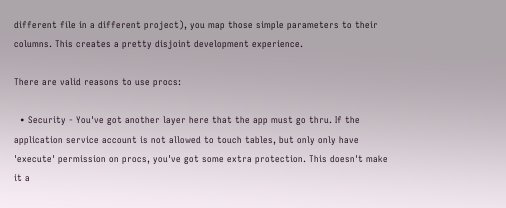different file in a different project), you map those simple parameters to their columns. This creates a pretty disjoint development experience.

There are valid reasons to use procs:

  • Security - You've got another layer here that the app must go thru. If the application service account is not allowed to touch tables, but only only have 'execute' permission on procs, you've got some extra protection. This doesn't make it a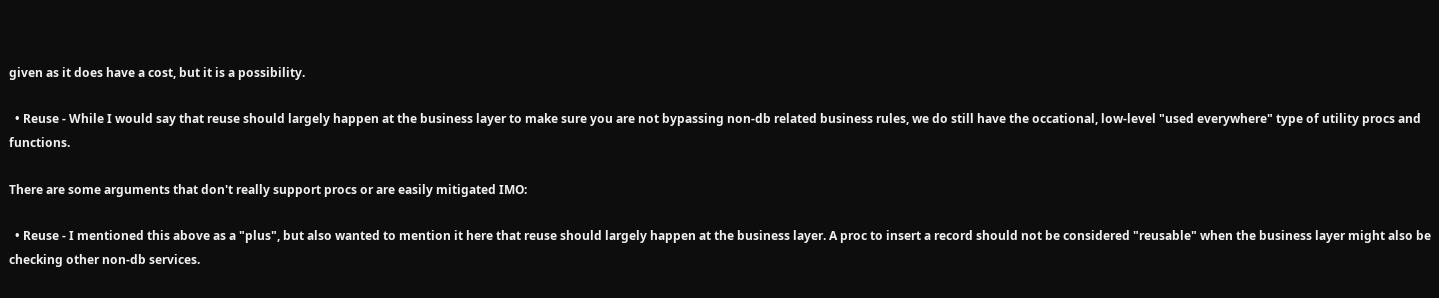given as it does have a cost, but it is a possibility.

  • Reuse - While I would say that reuse should largely happen at the business layer to make sure you are not bypassing non-db related business rules, we do still have the occational, low-level "used everywhere" type of utility procs and functions.

There are some arguments that don't really support procs or are easily mitigated IMO:

  • Reuse - I mentioned this above as a "plus", but also wanted to mention it here that reuse should largely happen at the business layer. A proc to insert a record should not be considered "reusable" when the business layer might also be checking other non-db services.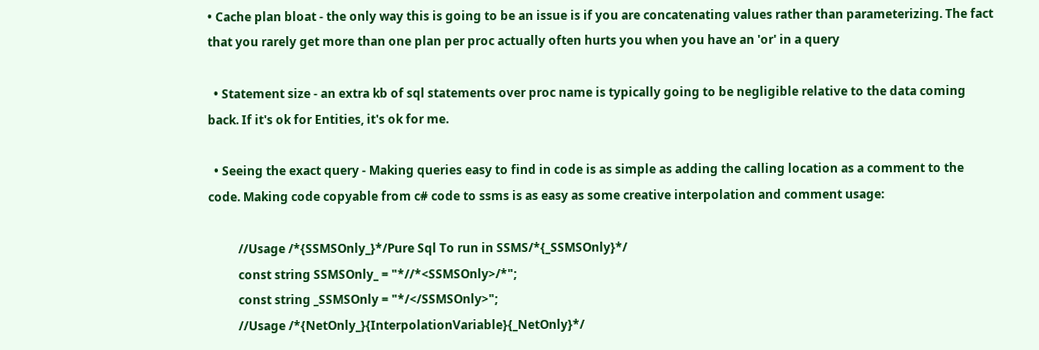• Cache plan bloat - the only way this is going to be an issue is if you are concatenating values rather than parameterizing. The fact that you rarely get more than one plan per proc actually often hurts you when you have an 'or' in a query

  • Statement size - an extra kb of sql statements over proc name is typically going to be negligible relative to the data coming back. If it's ok for Entities, it's ok for me.

  • Seeing the exact query - Making queries easy to find in code is as simple as adding the calling location as a comment to the code. Making code copyable from c# code to ssms is as easy as some creative interpolation and comment usage:

          //Usage /*{SSMSOnly_}*/Pure Sql To run in SSMS/*{_SSMSOnly}*/
          const string SSMSOnly_ = "*//*<SSMSOnly>/*";
          const string _SSMSOnly = "*/</SSMSOnly>";
          //Usage /*{NetOnly_}{InterpolationVariable}{_NetOnly}*/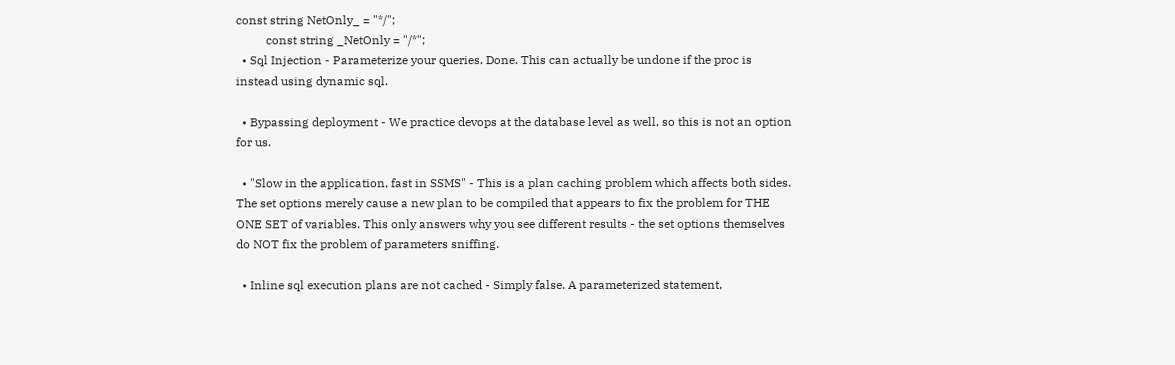const string NetOnly_ = "*/";
          const string _NetOnly = "/*";
  • Sql Injection - Parameterize your queries. Done. This can actually be undone if the proc is instead using dynamic sql.

  • Bypassing deployment - We practice devops at the database level as well, so this is not an option for us.

  • "Slow in the application, fast in SSMS" - This is a plan caching problem which affects both sides. The set options merely cause a new plan to be compiled that appears to fix the problem for THE ONE SET of variables. This only answers why you see different results - the set options themselves do NOT fix the problem of parameters sniffing.

  • Inline sql execution plans are not cached - Simply false. A parameterized statement,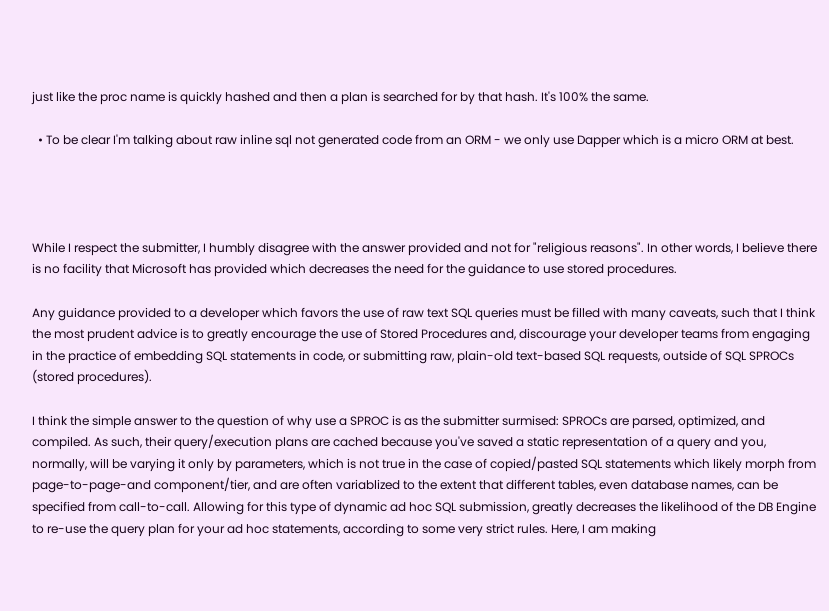just like the proc name is quickly hashed and then a plan is searched for by that hash. It's 100% the same.

  • To be clear I'm talking about raw inline sql not generated code from an ORM - we only use Dapper which is a micro ORM at best.




While I respect the submitter, I humbly disagree with the answer provided and not for "religious reasons". In other words, I believe there is no facility that Microsoft has provided which decreases the need for the guidance to use stored procedures.

Any guidance provided to a developer which favors the use of raw text SQL queries must be filled with many caveats, such that I think the most prudent advice is to greatly encourage the use of Stored Procedures and, discourage your developer teams from engaging in the practice of embedding SQL statements in code, or submitting raw, plain-old text-based SQL requests, outside of SQL SPROCs (stored procedures).

I think the simple answer to the question of why use a SPROC is as the submitter surmised: SPROCs are parsed, optimized, and compiled. As such, their query/execution plans are cached because you've saved a static representation of a query and you, normally, will be varying it only by parameters, which is not true in the case of copied/pasted SQL statements which likely morph from page-to-page-and component/tier, and are often variablized to the extent that different tables, even database names, can be specified from call-to-call. Allowing for this type of dynamic ad hoc SQL submission, greatly decreases the likelihood of the DB Engine to re-use the query plan for your ad hoc statements, according to some very strict rules. Here, I am making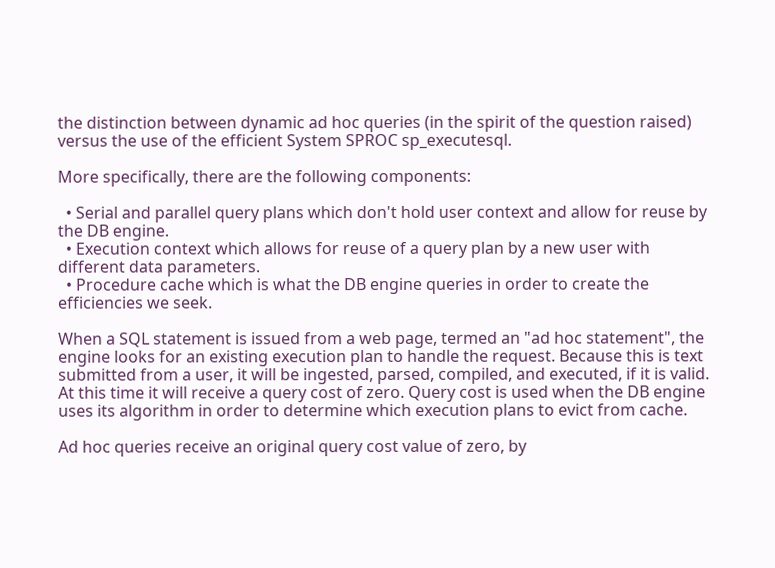the distinction between dynamic ad hoc queries (in the spirit of the question raised) versus the use of the efficient System SPROC sp_executesql.

More specifically, there are the following components:

  • Serial and parallel query plans which don't hold user context and allow for reuse by the DB engine.
  • Execution context which allows for reuse of a query plan by a new user with different data parameters.
  • Procedure cache which is what the DB engine queries in order to create the efficiencies we seek.

When a SQL statement is issued from a web page, termed an "ad hoc statement", the engine looks for an existing execution plan to handle the request. Because this is text submitted from a user, it will be ingested, parsed, compiled, and executed, if it is valid. At this time it will receive a query cost of zero. Query cost is used when the DB engine uses its algorithm in order to determine which execution plans to evict from cache.

Ad hoc queries receive an original query cost value of zero, by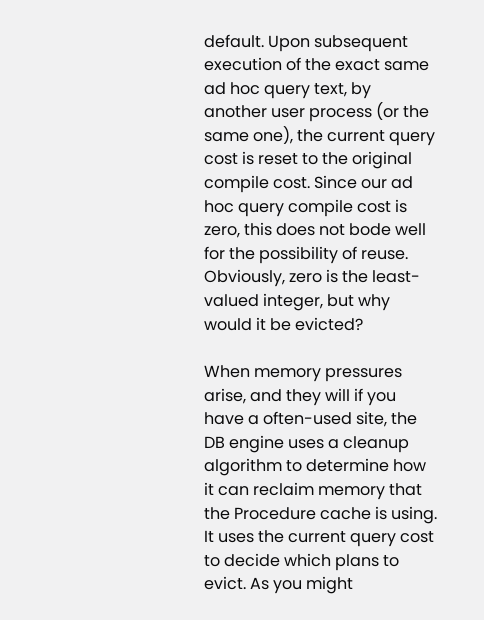default. Upon subsequent execution of the exact same ad hoc query text, by another user process (or the same one), the current query cost is reset to the original compile cost. Since our ad hoc query compile cost is zero, this does not bode well for the possibility of reuse. Obviously, zero is the least-valued integer, but why would it be evicted?

When memory pressures arise, and they will if you have a often-used site, the DB engine uses a cleanup algorithm to determine how it can reclaim memory that the Procedure cache is using. It uses the current query cost to decide which plans to evict. As you might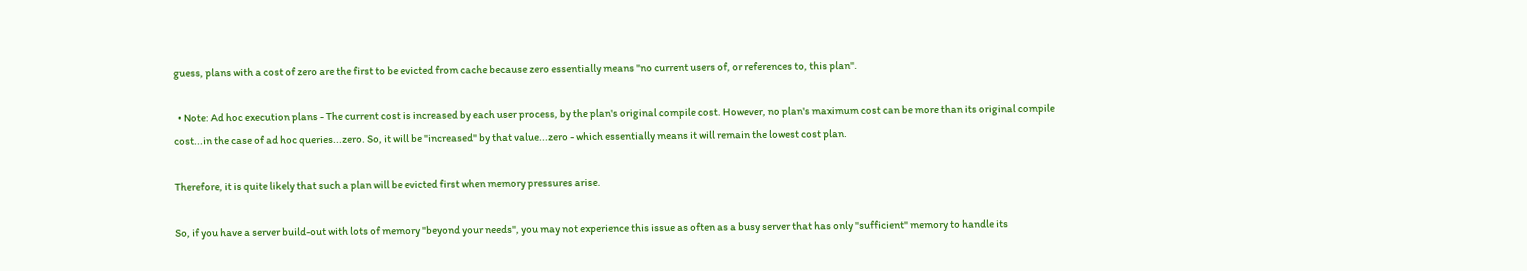guess, plans with a cost of zero are the first to be evicted from cache because zero essentially means "no current users of, or references to, this plan".

  • Note: Ad hoc execution plans - The current cost is increased by each user process, by the plan's original compile cost. However, no plan's maximum cost can be more than its original compile cost...in the case of ad hoc queries...zero. So, it will be "increased" by that value...zero - which essentially means it will remain the lowest cost plan.

Therefore, it is quite likely that such a plan will be evicted first when memory pressures arise.

So, if you have a server build-out with lots of memory "beyond your needs", you may not experience this issue as often as a busy server that has only "sufficient" memory to handle its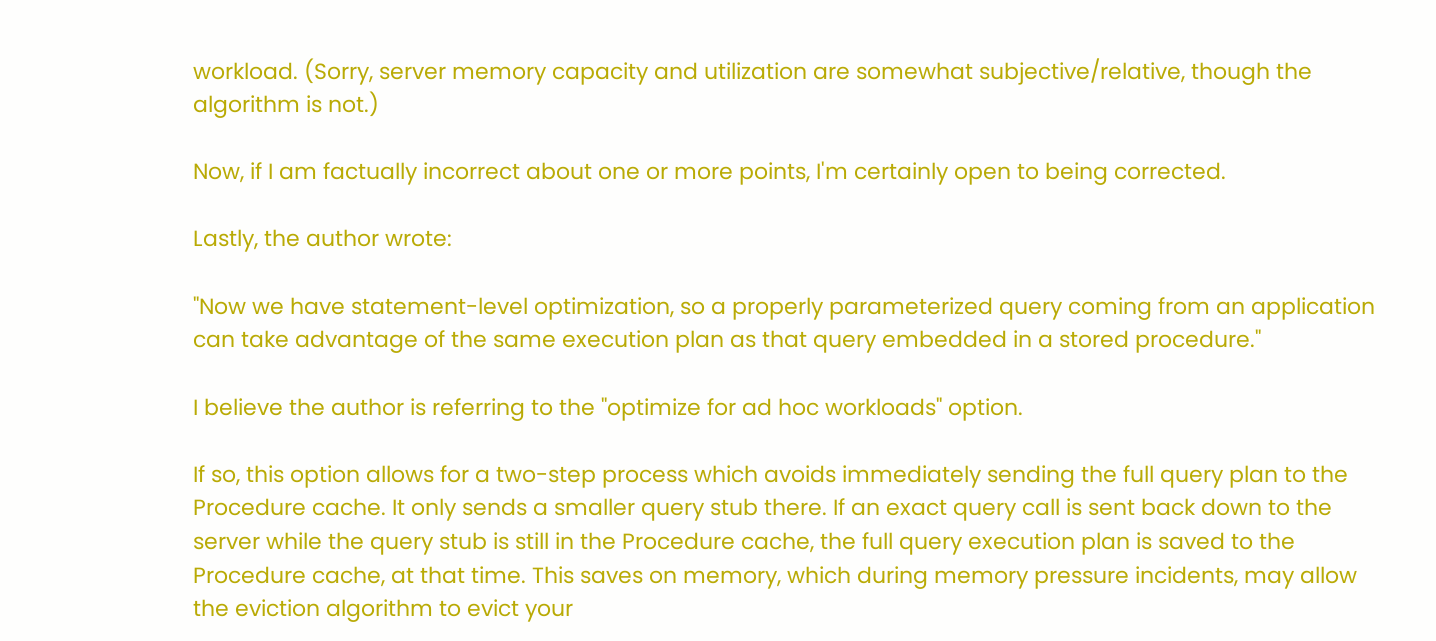workload. (Sorry, server memory capacity and utilization are somewhat subjective/relative, though the algorithm is not.)

Now, if I am factually incorrect about one or more points, I'm certainly open to being corrected.

Lastly, the author wrote:

"Now we have statement-level optimization, so a properly parameterized query coming from an application can take advantage of the same execution plan as that query embedded in a stored procedure."

I believe the author is referring to the "optimize for ad hoc workloads" option.

If so, this option allows for a two-step process which avoids immediately sending the full query plan to the Procedure cache. It only sends a smaller query stub there. If an exact query call is sent back down to the server while the query stub is still in the Procedure cache, the full query execution plan is saved to the Procedure cache, at that time. This saves on memory, which during memory pressure incidents, may allow the eviction algorithm to evict your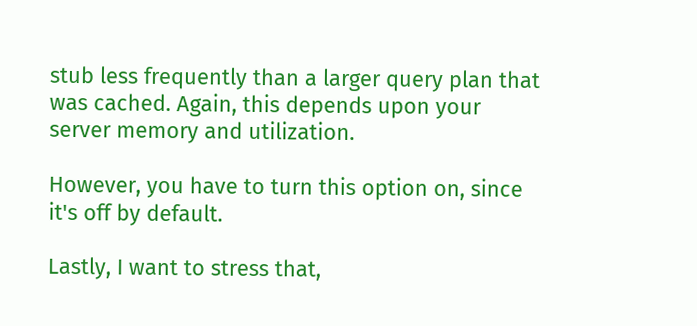stub less frequently than a larger query plan that was cached. Again, this depends upon your server memory and utilization.

However, you have to turn this option on, since it's off by default.

Lastly, I want to stress that,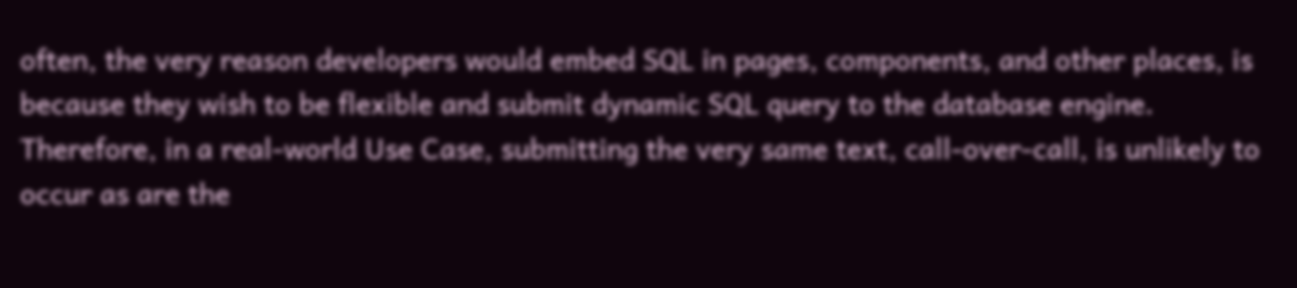often, the very reason developers would embed SQL in pages, components, and other places, is because they wish to be flexible and submit dynamic SQL query to the database engine. Therefore, in a real-world Use Case, submitting the very same text, call-over-call, is unlikely to occur as are the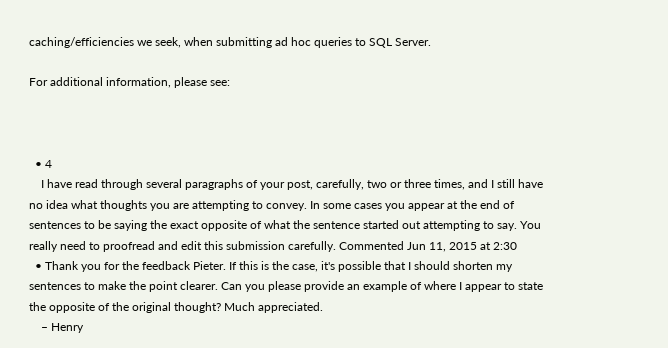caching/efficiencies we seek, when submitting ad hoc queries to SQL Server.

For additional information, please see:



  • 4
    I have read through several paragraphs of your post, carefully, two or three times, and I still have no idea what thoughts you are attempting to convey. In some cases you appear at the end of sentences to be saying the exact opposite of what the sentence started out attempting to say. You really need to proofread and edit this submission carefully. Commented Jun 11, 2015 at 2:30
  • Thank you for the feedback Pieter. If this is the case, it's possible that I should shorten my sentences to make the point clearer. Can you please provide an example of where I appear to state the opposite of the original thought? Much appreciated.
    – Henry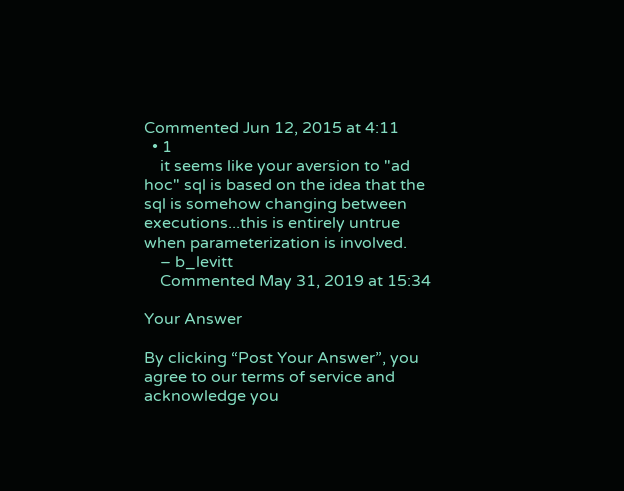Commented Jun 12, 2015 at 4:11
  • 1
    it seems like your aversion to "ad hoc" sql is based on the idea that the sql is somehow changing between executions...this is entirely untrue when parameterization is involved.
    – b_levitt
    Commented May 31, 2019 at 15:34

Your Answer

By clicking “Post Your Answer”, you agree to our terms of service and acknowledge you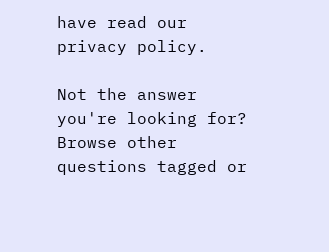have read our privacy policy.

Not the answer you're looking for? Browse other questions tagged or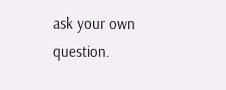ask your own question.